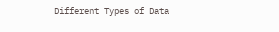Different Types of Data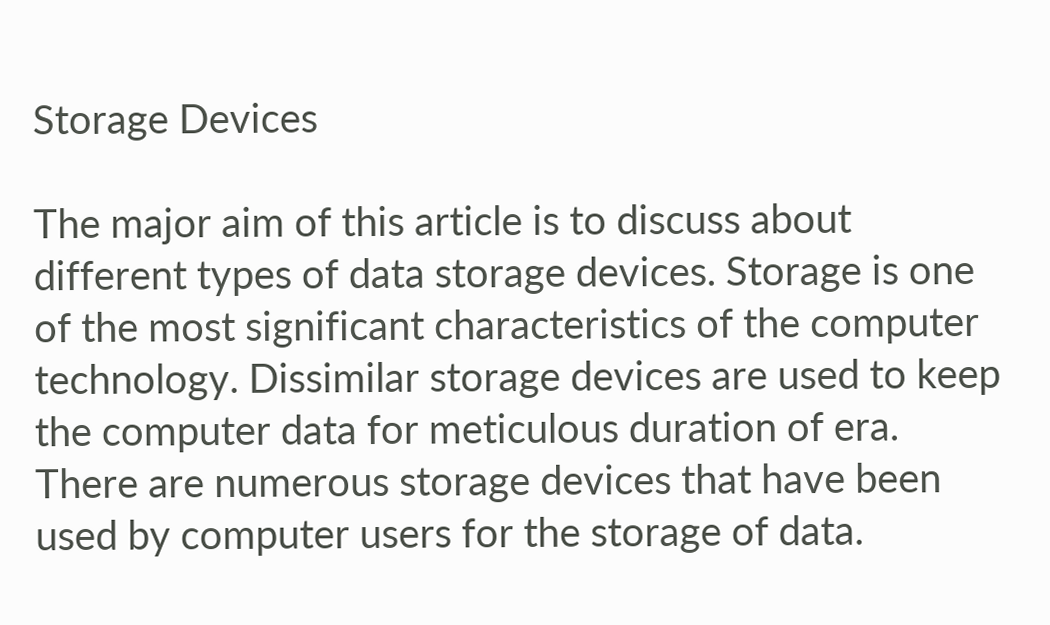Storage Devices

The major aim of this article is to discuss about different types of data storage devices. Storage is one of the most significant characteristics of the computer technology. Dissimilar storage devices are used to keep the computer data for meticulous duration of era. There are numerous storage devices that have been used by computer users for the storage of data.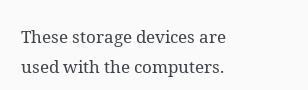These storage devices are used with the computers.